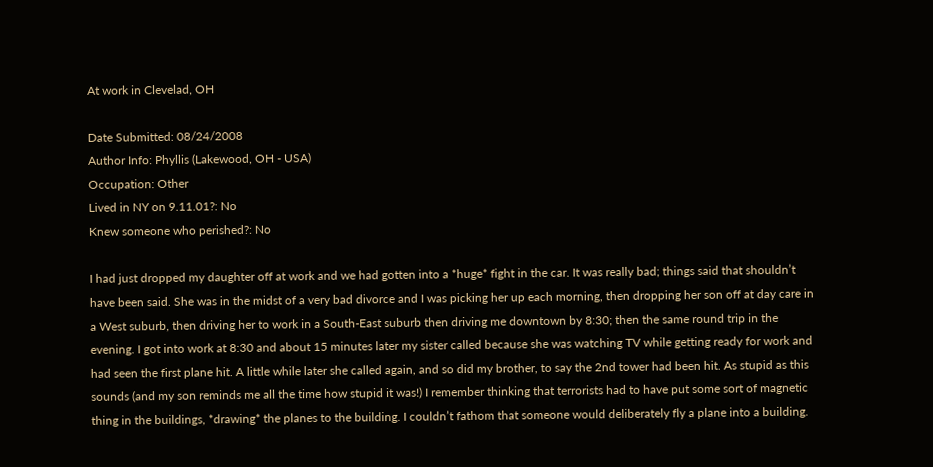At work in Clevelad, OH

Date Submitted: 08/24/2008
Author Info: Phyllis (Lakewood, OH - USA)
Occupation: Other
Lived in NY on 9.11.01?: No
Knew someone who perished?: No

I had just dropped my daughter off at work and we had gotten into a *huge* fight in the car. It was really bad; things said that shouldn’t have been said. She was in the midst of a very bad divorce and I was picking her up each morning, then dropping her son off at day care in a West suburb, then driving her to work in a South-East suburb then driving me downtown by 8:30; then the same round trip in the evening. I got into work at 8:30 and about 15 minutes later my sister called because she was watching TV while getting ready for work and had seen the first plane hit. A little while later she called again, and so did my brother, to say the 2nd tower had been hit. As stupid as this sounds (and my son reminds me all the time how stupid it was!) I remember thinking that terrorists had to have put some sort of magnetic thing in the buildings, *drawing* the planes to the building. I couldn’t fathom that someone would deliberately fly a plane into a building.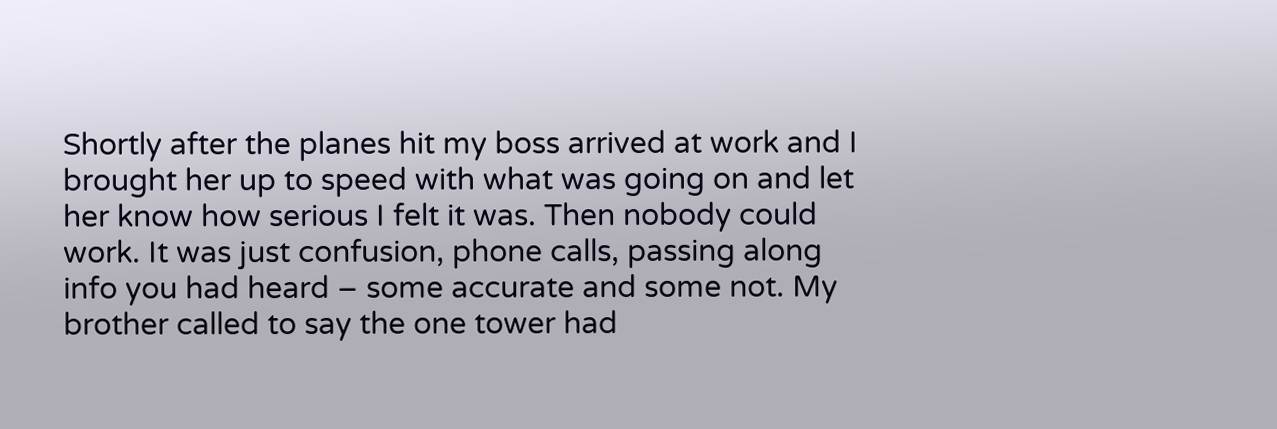Shortly after the planes hit my boss arrived at work and I brought her up to speed with what was going on and let her know how serious I felt it was. Then nobody could work. It was just confusion, phone calls, passing along info you had heard – some accurate and some not. My brother called to say the one tower had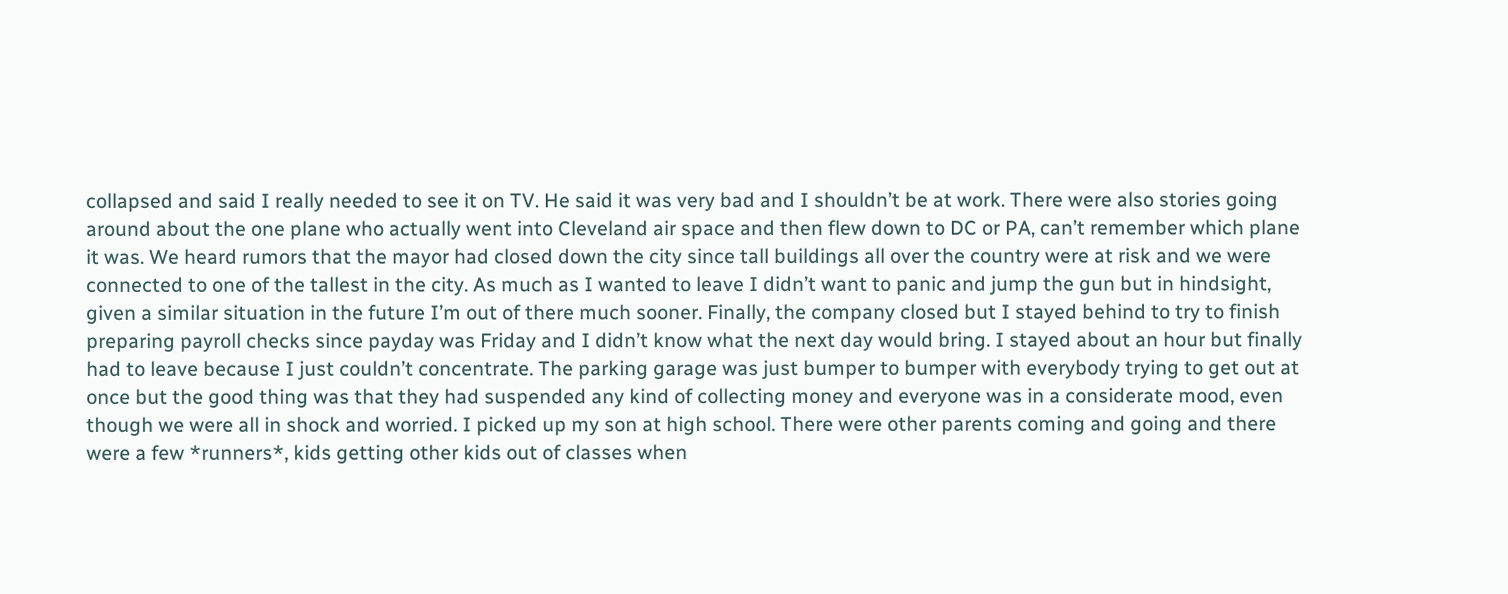collapsed and said I really needed to see it on TV. He said it was very bad and I shouldn’t be at work. There were also stories going around about the one plane who actually went into Cleveland air space and then flew down to DC or PA, can’t remember which plane it was. We heard rumors that the mayor had closed down the city since tall buildings all over the country were at risk and we were connected to one of the tallest in the city. As much as I wanted to leave I didn’t want to panic and jump the gun but in hindsight, given a similar situation in the future I’m out of there much sooner. Finally, the company closed but I stayed behind to try to finish preparing payroll checks since payday was Friday and I didn’t know what the next day would bring. I stayed about an hour but finally had to leave because I just couldn’t concentrate. The parking garage was just bumper to bumper with everybody trying to get out at once but the good thing was that they had suspended any kind of collecting money and everyone was in a considerate mood, even though we were all in shock and worried. I picked up my son at high school. There were other parents coming and going and there were a few *runners*, kids getting other kids out of classes when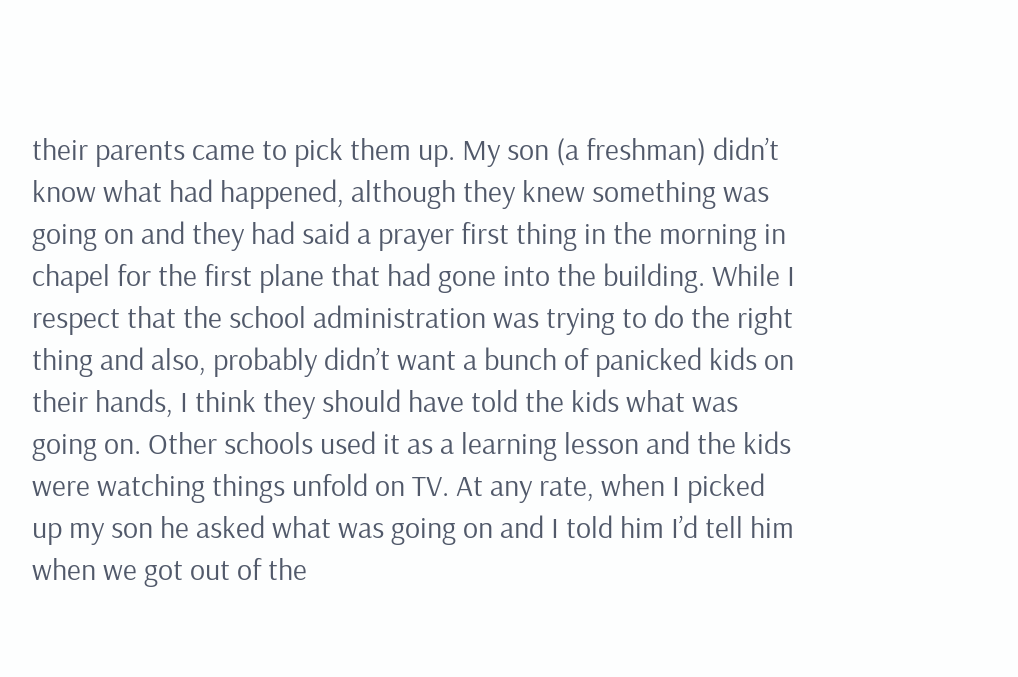their parents came to pick them up. My son (a freshman) didn’t know what had happened, although they knew something was going on and they had said a prayer first thing in the morning in chapel for the first plane that had gone into the building. While I respect that the school administration was trying to do the right thing and also, probably didn’t want a bunch of panicked kids on their hands, I think they should have told the kids what was going on. Other schools used it as a learning lesson and the kids were watching things unfold on TV. At any rate, when I picked up my son he asked what was going on and I told him I’d tell him when we got out of the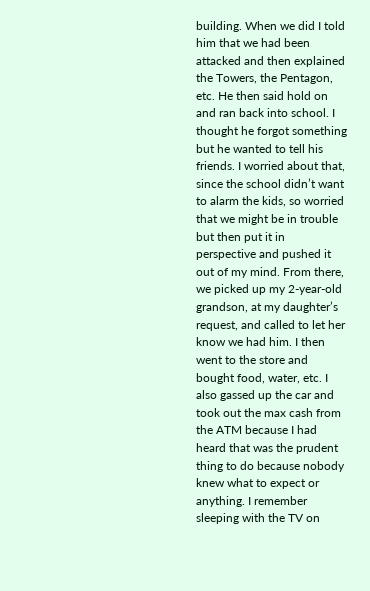building. When we did I told him that we had been attacked and then explained the Towers, the Pentagon, etc. He then said hold on and ran back into school. I thought he forgot something but he wanted to tell his friends. I worried about that, since the school didn’t want to alarm the kids, so worried that we might be in trouble but then put it in perspective and pushed it out of my mind. From there, we picked up my 2-year-old grandson, at my daughter’s request, and called to let her know we had him. I then went to the store and bought food, water, etc. I also gassed up the car and took out the max cash from the ATM because I had heard that was the prudent thing to do because nobody knew what to expect or anything. I remember sleeping with the TV on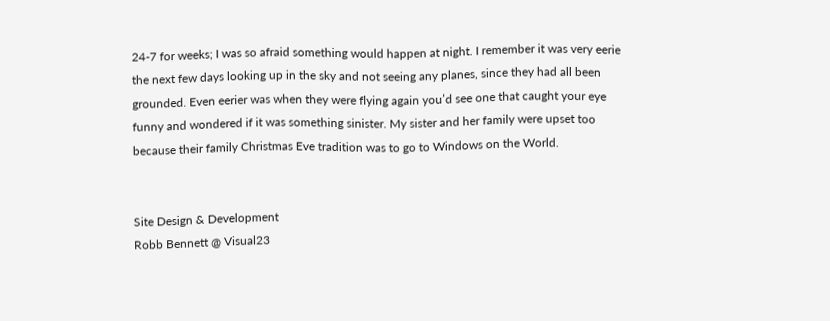24-7 for weeks; I was so afraid something would happen at night. I remember it was very eerie the next few days looking up in the sky and not seeing any planes, since they had all been grounded. Even eerier was when they were flying again you’d see one that caught your eye funny and wondered if it was something sinister. My sister and her family were upset too because their family Christmas Eve tradition was to go to Windows on the World.


Site Design & Development
Robb Bennett @ Visual23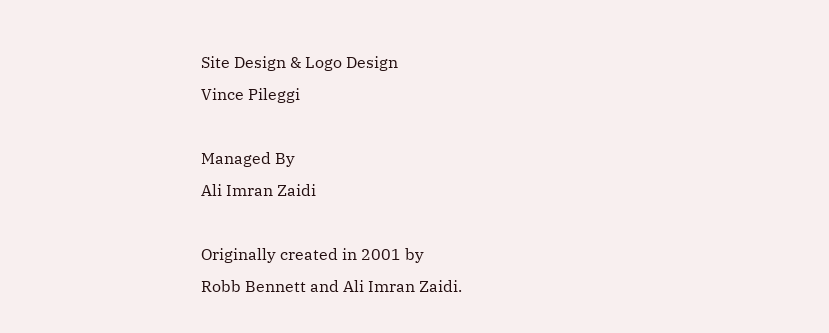Site Design & Logo Design
Vince Pileggi

Managed By
Ali Imran Zaidi

Originally created in 2001 by
Robb Bennett and Ali Imran Zaidi.